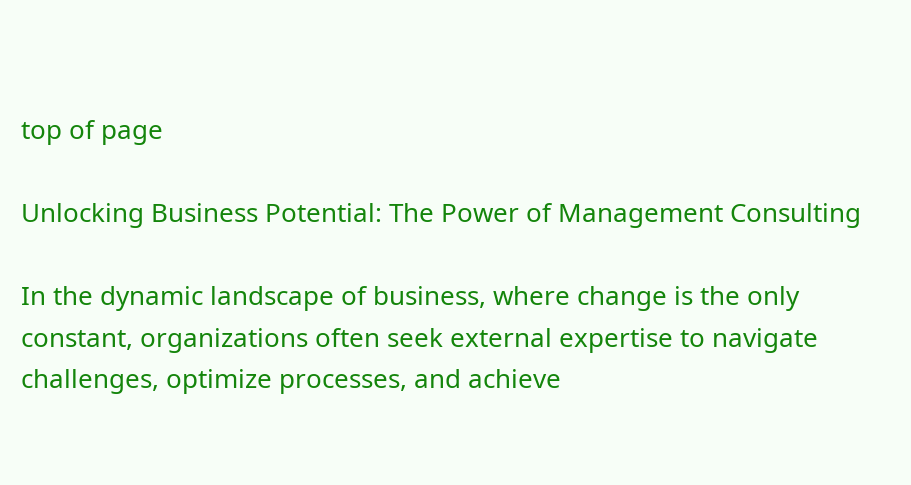top of page

Unlocking Business Potential: The Power of Management Consulting

In the dynamic landscape of business, where change is the only constant, organizations often seek external expertise to navigate challenges, optimize processes, and achieve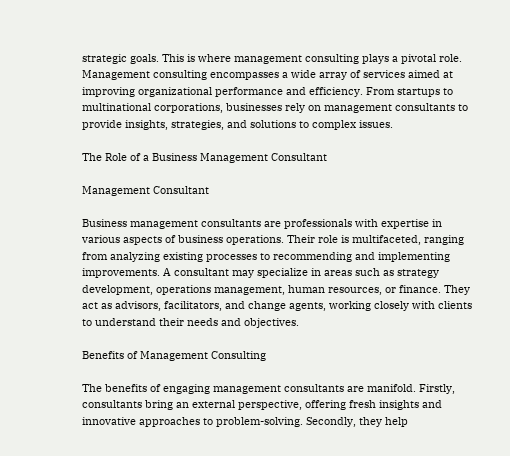strategic goals. This is where management consulting plays a pivotal role. Management consulting encompasses a wide array of services aimed at improving organizational performance and efficiency. From startups to multinational corporations, businesses rely on management consultants to provide insights, strategies, and solutions to complex issues.

The Role of a Business Management Consultant

Management Consultant

Business management consultants are professionals with expertise in various aspects of business operations. Their role is multifaceted, ranging from analyzing existing processes to recommending and implementing improvements. A consultant may specialize in areas such as strategy development, operations management, human resources, or finance. They act as advisors, facilitators, and change agents, working closely with clients to understand their needs and objectives.

Benefits of Management Consulting

The benefits of engaging management consultants are manifold. Firstly, consultants bring an external perspective, offering fresh insights and innovative approaches to problem-solving. Secondly, they help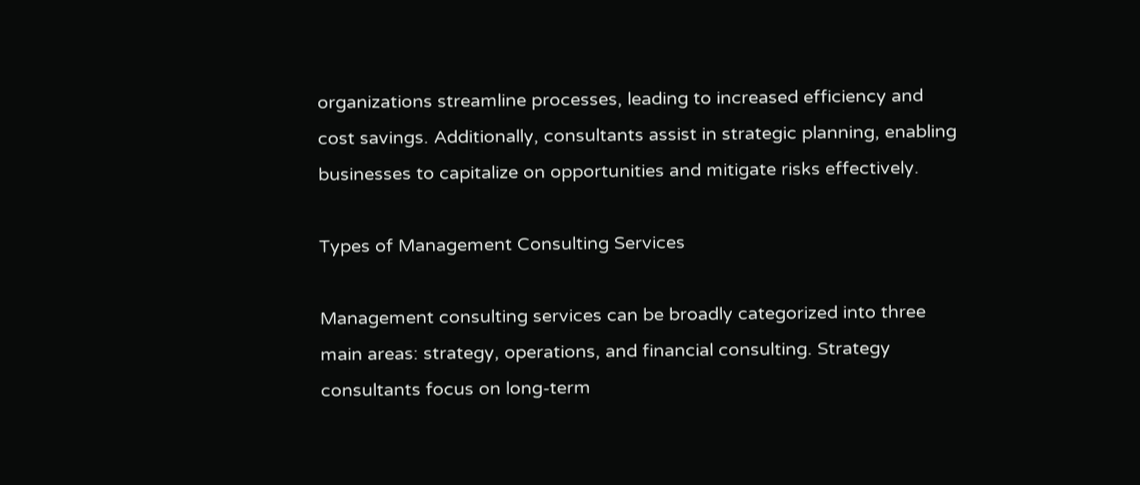organizations streamline processes, leading to increased efficiency and cost savings. Additionally, consultants assist in strategic planning, enabling businesses to capitalize on opportunities and mitigate risks effectively.

Types of Management Consulting Services

Management consulting services can be broadly categorized into three main areas: strategy, operations, and financial consulting. Strategy consultants focus on long-term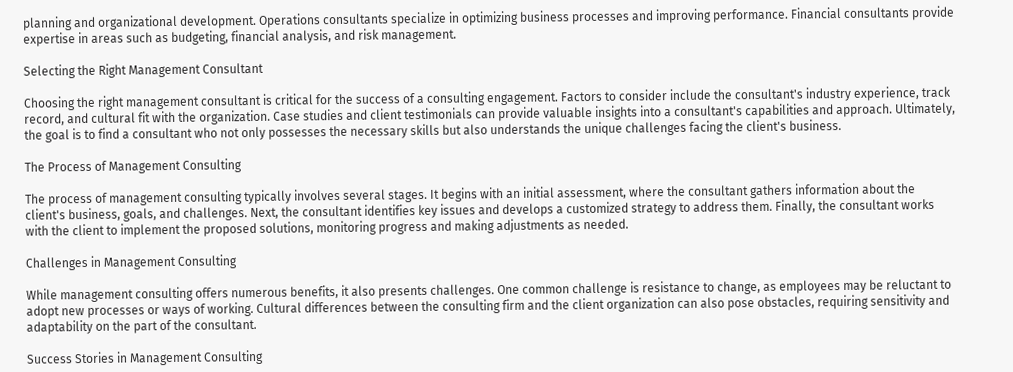planning and organizational development. Operations consultants specialize in optimizing business processes and improving performance. Financial consultants provide expertise in areas such as budgeting, financial analysis, and risk management.

Selecting the Right Management Consultant

Choosing the right management consultant is critical for the success of a consulting engagement. Factors to consider include the consultant's industry experience, track record, and cultural fit with the organization. Case studies and client testimonials can provide valuable insights into a consultant's capabilities and approach. Ultimately, the goal is to find a consultant who not only possesses the necessary skills but also understands the unique challenges facing the client's business.

The Process of Management Consulting

The process of management consulting typically involves several stages. It begins with an initial assessment, where the consultant gathers information about the client's business, goals, and challenges. Next, the consultant identifies key issues and develops a customized strategy to address them. Finally, the consultant works with the client to implement the proposed solutions, monitoring progress and making adjustments as needed.

Challenges in Management Consulting

While management consulting offers numerous benefits, it also presents challenges. One common challenge is resistance to change, as employees may be reluctant to adopt new processes or ways of working. Cultural differences between the consulting firm and the client organization can also pose obstacles, requiring sensitivity and adaptability on the part of the consultant.

Success Stories in Management Consulting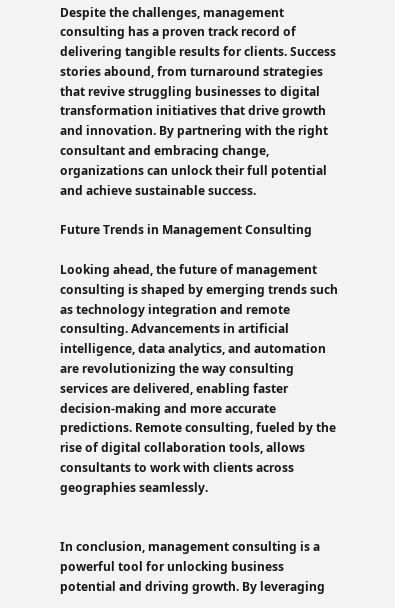Despite the challenges, management consulting has a proven track record of delivering tangible results for clients. Success stories abound, from turnaround strategies that revive struggling businesses to digital transformation initiatives that drive growth and innovation. By partnering with the right consultant and embracing change, organizations can unlock their full potential and achieve sustainable success.

Future Trends in Management Consulting

Looking ahead, the future of management consulting is shaped by emerging trends such as technology integration and remote consulting. Advancements in artificial intelligence, data analytics, and automation are revolutionizing the way consulting services are delivered, enabling faster decision-making and more accurate predictions. Remote consulting, fueled by the rise of digital collaboration tools, allows consultants to work with clients across geographies seamlessly.


In conclusion, management consulting is a powerful tool for unlocking business potential and driving growth. By leveraging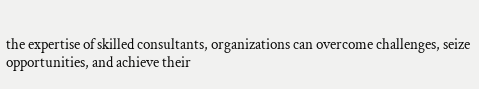the expertise of skilled consultants, organizations can overcome challenges, seize opportunities, and achieve their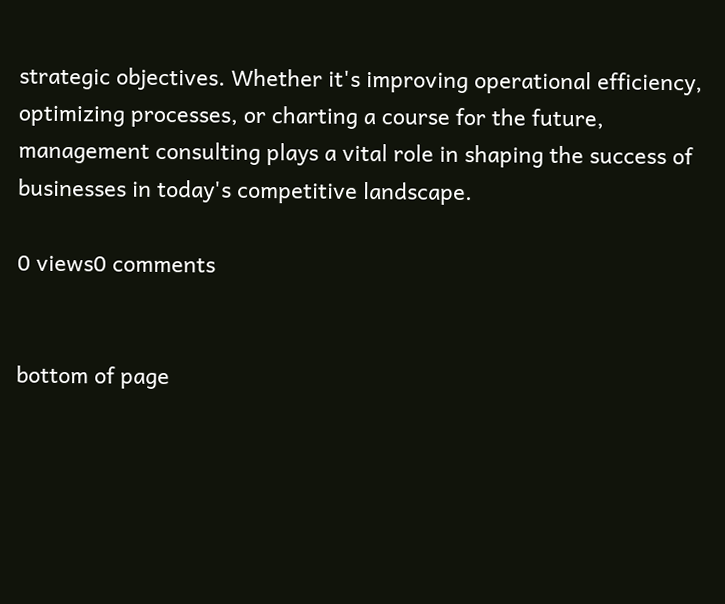strategic objectives. Whether it's improving operational efficiency, optimizing processes, or charting a course for the future, management consulting plays a vital role in shaping the success of businesses in today's competitive landscape.

0 views0 comments


bottom of page